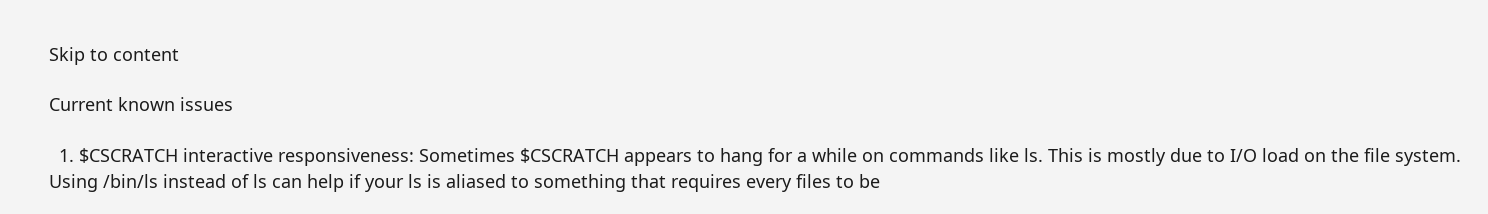Skip to content

Current known issues

  1. $CSCRATCH interactive responsiveness: Sometimes $CSCRATCH appears to hang for a while on commands like ls. This is mostly due to I/O load on the file system. Using /bin/ls instead of ls can help if your ls is aliased to something that requires every files to be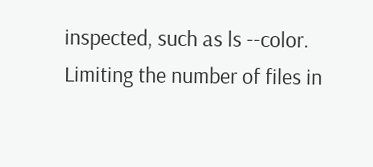inspected, such as ls --color. Limiting the number of files in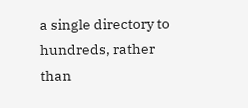a single directory to hundreds, rather than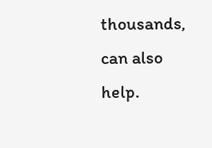thousands, can also help.